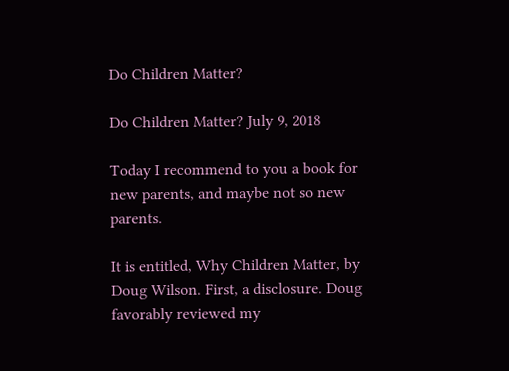Do Children Matter?

Do Children Matter? July 9, 2018

Today I recommend to you a book for new parents, and maybe not so new parents.

It is entitled, Why Children Matter, by Doug Wilson. First, a disclosure. Doug favorably reviewed my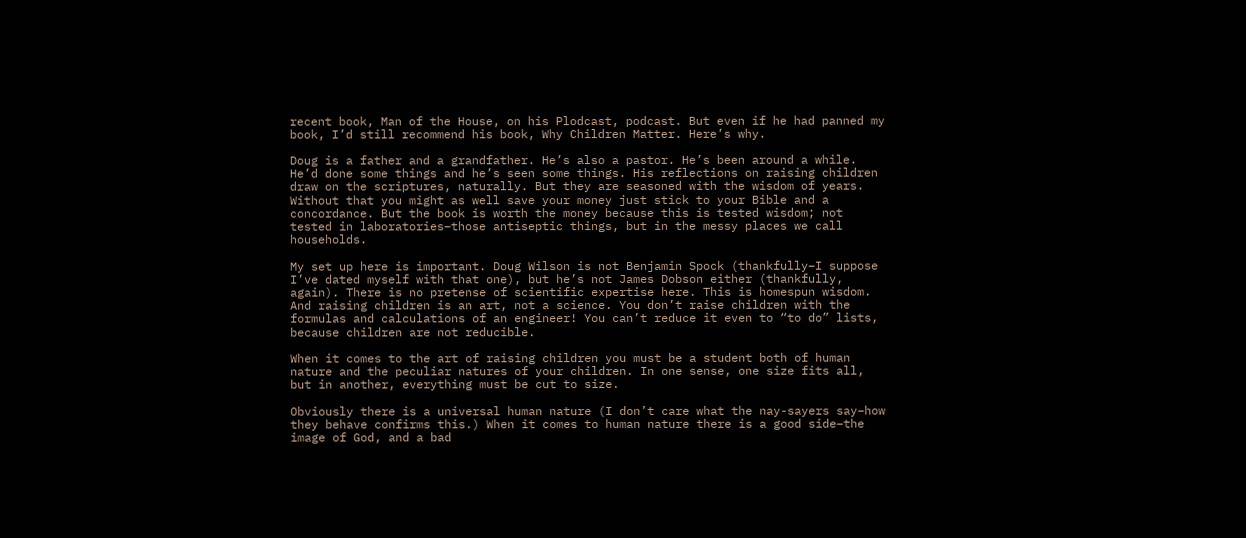recent book, Man of the House, on his Plodcast, podcast. But even if he had panned my book, I’d still recommend his book, Why Children Matter. Here’s why.

Doug is a father and a grandfather. He’s also a pastor. He’s been around a while. He’d done some things and he’s seen some things. His reflections on raising children draw on the scriptures, naturally. But they are seasoned with the wisdom of years. Without that you might as well save your money just stick to your Bible and a concordance. But the book is worth the money because this is tested wisdom; not tested in laboratories–those antiseptic things, but in the messy places we call households.

My set up here is important. Doug Wilson is not Benjamin Spock (thankfully–I suppose I’ve dated myself with that one), but he’s not James Dobson either (thankfully, again). There is no pretense of scientific expertise here. This is homespun wisdom. And raising children is an art, not a science. You don’t raise children with the formulas and calculations of an engineer! You can’t reduce it even to “to do” lists, because children are not reducible.

When it comes to the art of raising children you must be a student both of human nature and the peculiar natures of your children. In one sense, one size fits all, but in another, everything must be cut to size.

Obviously there is a universal human nature (I don’t care what the nay-sayers say–how they behave confirms this.) When it comes to human nature there is a good side–the image of God, and a bad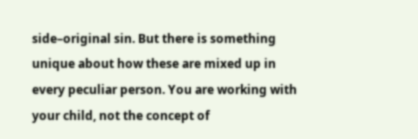side–original sin. But there is something unique about how these are mixed up in every peculiar person. You are working with your child, not the concept of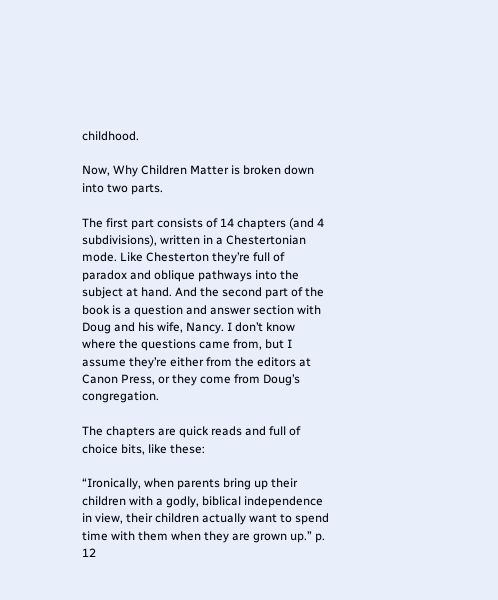childhood.

Now, Why Children Matter is broken down into two parts.

The first part consists of 14 chapters (and 4 subdivisions), written in a Chestertonian mode. Like Chesterton they’re full of paradox and oblique pathways into the subject at hand. And the second part of the book is a question and answer section with Doug and his wife, Nancy. I don’t know where the questions came from, but I assume they’re either from the editors at Canon Press, or they come from Doug’s congregation.

The chapters are quick reads and full of choice bits, like these:

“Ironically, when parents bring up their children with a godly, biblical independence in view, their children actually want to spend time with them when they are grown up.” p. 12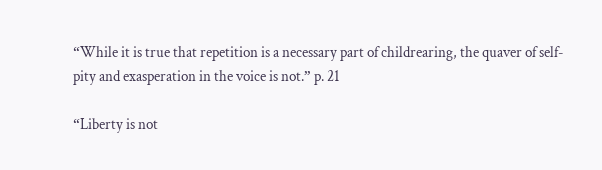“While it is true that repetition is a necessary part of childrearing, the quaver of self-pity and exasperation in the voice is not.” p. 21

“Liberty is not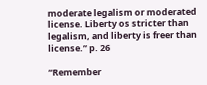moderate legalism or moderated license. Liberty os stricter than legalism, and liberty is freer than license.” p. 26

“Remember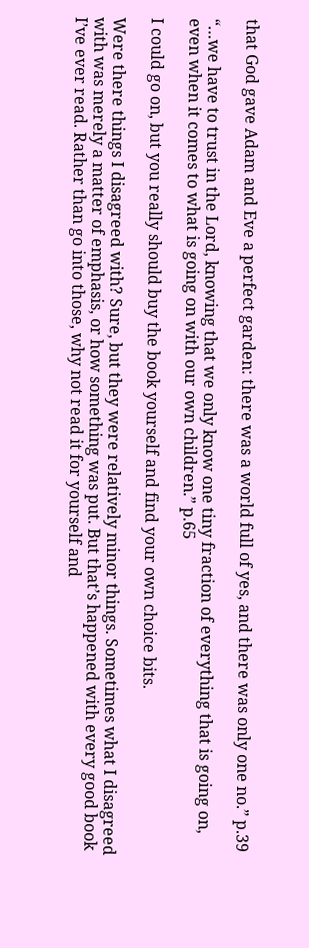that God gave Adam and Eve a perfect garden: there was a world full of yes, and there was only one no.” p.39

“…we have to trust in the Lord, knowing that we only know one tiny fraction of everything that is going on, even when it comes to what is going on with our own children.” p.65

I could go on, but you really should buy the book yourself and find your own choice bits.

Were there things I disagreed with? Sure, but they were relatively minor things. Sometimes what I disagreed with was merely a matter of emphasis, or how something was put. But that’s happened with every good book I’ve ever read. Rather than go into those, why not read it for yourself and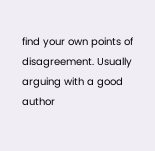find your own points of disagreement. Usually arguing with a good author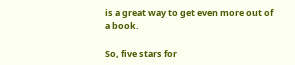is a great way to get even more out of a book.

So, five stars for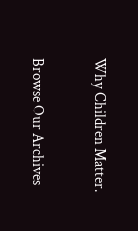Why Children Matter.

Browse Our Archives